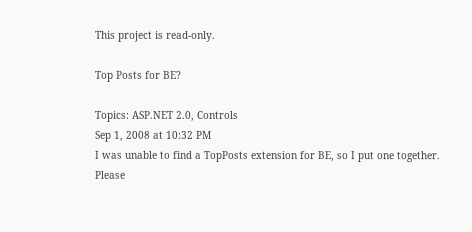This project is read-only.

Top Posts for BE?

Topics: ASP.NET 2.0, Controls
Sep 1, 2008 at 10:32 PM
I was unable to find a TopPosts extension for BE, so I put one together.  Please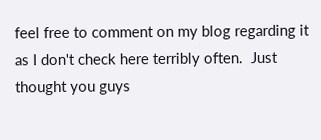feel free to comment on my blog regarding it as I don't check here terribly often.  Just thought you guys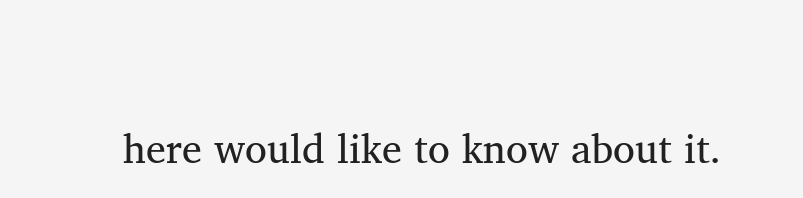here would like to know about it.